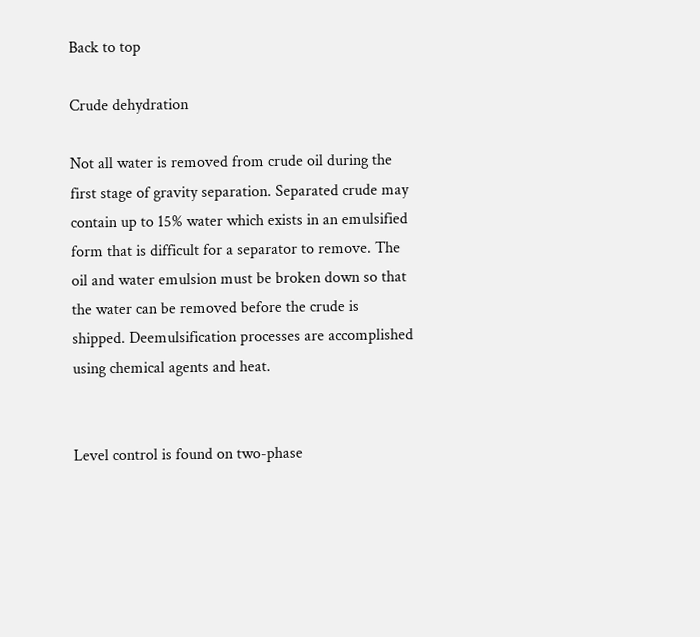Back to top

Crude dehydration

Not all water is removed from crude oil during the first stage of gravity separation. Separated crude may contain up to 15% water which exists in an emulsified form that is difficult for a separator to remove. The oil and water emulsion must be broken down so that the water can be removed before the crude is shipped. Deemulsification processes are accomplished using chemical agents and heat.


Level control is found on two-phase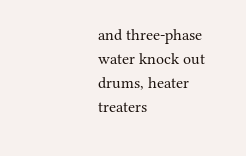and three-phase water knock out drums, heater treaters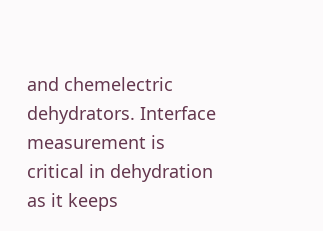and chemelectric dehydrators. Interface measurement is critical in dehydration as it keeps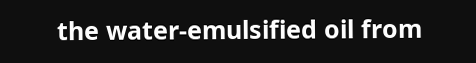the water-emulsified oil from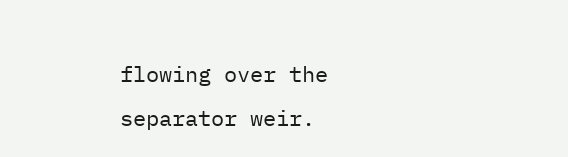flowing over the separator weir.